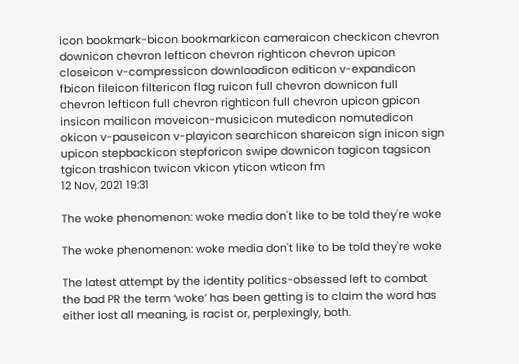icon bookmark-bicon bookmarkicon cameraicon checkicon chevron downicon chevron lefticon chevron righticon chevron upicon closeicon v-compressicon downloadicon editicon v-expandicon fbicon fileicon filtericon flag ruicon full chevron downicon full chevron lefticon full chevron righticon full chevron upicon gpicon insicon mailicon moveicon-musicicon mutedicon nomutedicon okicon v-pauseicon v-playicon searchicon shareicon sign inicon sign upicon stepbackicon stepforicon swipe downicon tagicon tagsicon tgicon trashicon twicon vkicon yticon wticon fm
12 Nov, 2021 19:31

The woke phenomenon: woke media don't like to be told they're woke

The woke phenomenon: woke media don't like to be told they're woke

The latest attempt by the identity politics-obsessed left to combat the bad PR the term ‘woke’ has been getting is to claim the word has either lost all meaning, is racist or, perplexingly, both.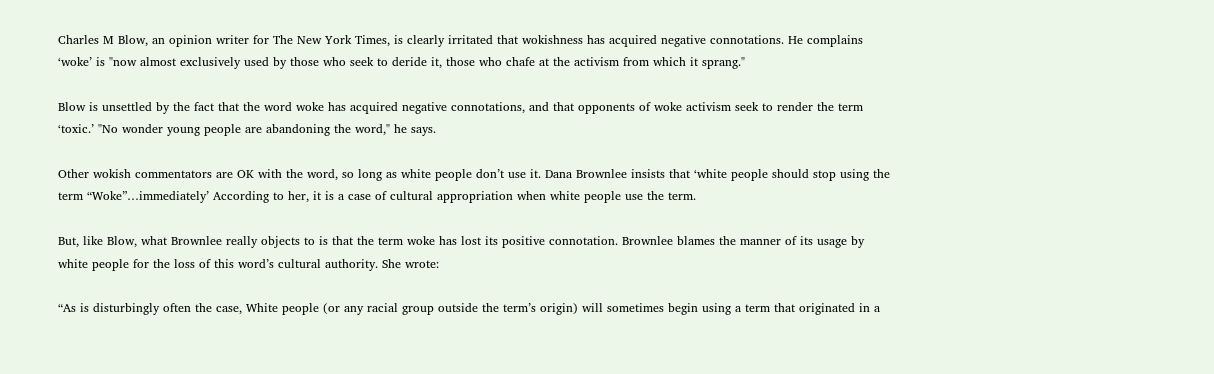Charles M Blow, an opinion writer for The New York Times, is clearly irritated that wokishness has acquired negative connotations. He complains ‘woke’ is "now almost exclusively used by those who seek to deride it, those who chafe at the activism from which it sprang."

Blow is unsettled by the fact that the word woke has acquired negative connotations, and that opponents of woke activism seek to render the term ‘toxic.’ "No wonder young people are abandoning the word," he says.

Other wokish commentators are OK with the word, so long as white people don’t use it. Dana Brownlee insists that ‘white people should stop using the term “Woke”…immediately’ According to her, it is a case of cultural appropriation when white people use the term.

But, like Blow, what Brownlee really objects to is that the term woke has lost its positive connotation. Brownlee blames the manner of its usage by white people for the loss of this word’s cultural authority. She wrote:

“As is disturbingly often the case, White people (or any racial group outside the term’s origin) will sometimes begin using a term that originated in a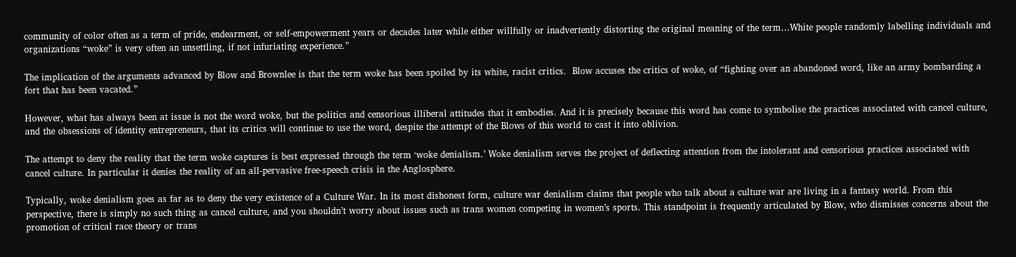community of color often as a term of pride, endearment, or self-empowerment years or decades later while either willfully or inadvertently distorting the original meaning of the term…White people randomly labelling individuals and organizations “woke” is very often an unsettling, if not infuriating experience.”

The implication of the arguments advanced by Blow and Brownlee is that the term woke has been spoiled by its white, racist critics.  Blow accuses the critics of woke, of “fighting over an abandoned word, like an army bombarding a fort that has been vacated.”

However, what has always been at issue is not the word woke, but the politics and censorious illiberal attitudes that it embodies. And it is precisely because this word has come to symbolise the practices associated with cancel culture, and the obsessions of identity entrepreneurs, that its critics will continue to use the word, despite the attempt of the Blows of this world to cast it into oblivion.

The attempt to deny the reality that the term woke captures is best expressed through the term ‘woke denialism.’ Woke denialism serves the project of deflecting attention from the intolerant and censorious practices associated with cancel culture. In particular it denies the reality of an all-pervasive free-speech crisis in the Anglosphere.

Typically, woke denialism goes as far as to deny the very existence of a Culture War. In its most dishonest form, culture war denialism claims that people who talk about a culture war are living in a fantasy world. From this perspective, there is simply no such thing as cancel culture, and you shouldn’t worry about issues such as trans women competing in women’s sports. This standpoint is frequently articulated by Blow, who dismisses concerns about the promotion of critical race theory or trans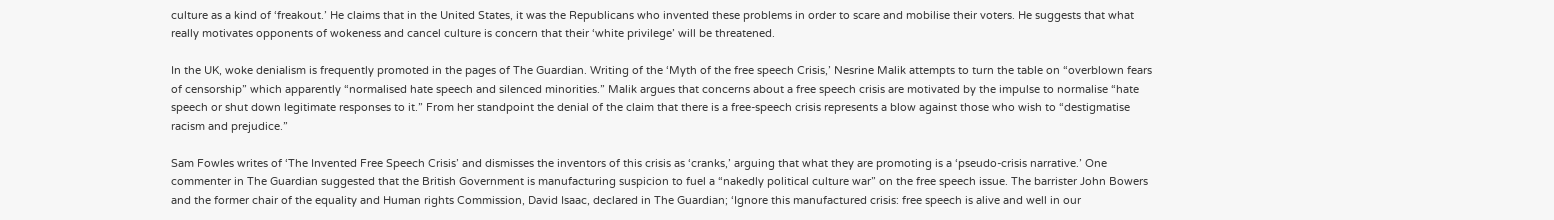culture as a kind of ‘freakout.’ He claims that in the United States, it was the Republicans who invented these problems in order to scare and mobilise their voters. He suggests that what really motivates opponents of wokeness and cancel culture is concern that their ‘white privilege’ will be threatened.

In the UK, woke denialism is frequently promoted in the pages of The Guardian. Writing of the ‘Myth of the free speech Crisis,’ Nesrine Malik attempts to turn the table on “overblown fears of censorship” which apparently “normalised hate speech and silenced minorities.” Malik argues that concerns about a free speech crisis are motivated by the impulse to normalise “hate speech or shut down legitimate responses to it.” From her standpoint the denial of the claim that there is a free-speech crisis represents a blow against those who wish to “destigmatise racism and prejudice.”

Sam Fowles writes of ‘The Invented Free Speech Crisis’ and dismisses the inventors of this crisis as ‘cranks,’ arguing that what they are promoting is a ‘pseudo-crisis narrative.’ One commenter in The Guardian suggested that the British Government is manufacturing suspicion to fuel a “nakedly political culture war” on the free speech issue. The barrister John Bowers and the former chair of the equality and Human rights Commission, David Isaac, declared in The Guardian; ‘Ignore this manufactured crisis: free speech is alive and well in our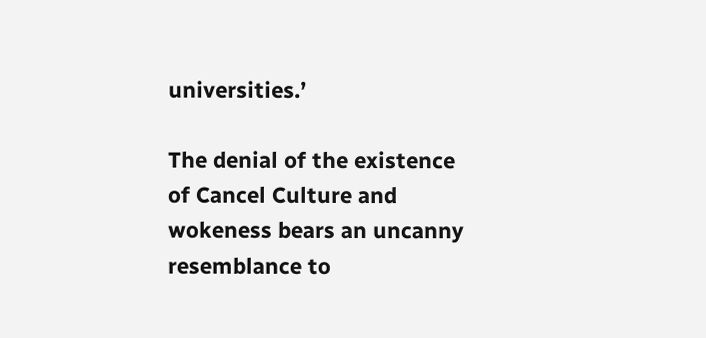universities.’

The denial of the existence of Cancel Culture and wokeness bears an uncanny resemblance to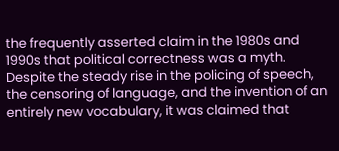the frequently asserted claim in the 1980s and 1990s that political correctness was a myth. Despite the steady rise in the policing of speech, the censoring of language, and the invention of an entirely new vocabulary, it was claimed that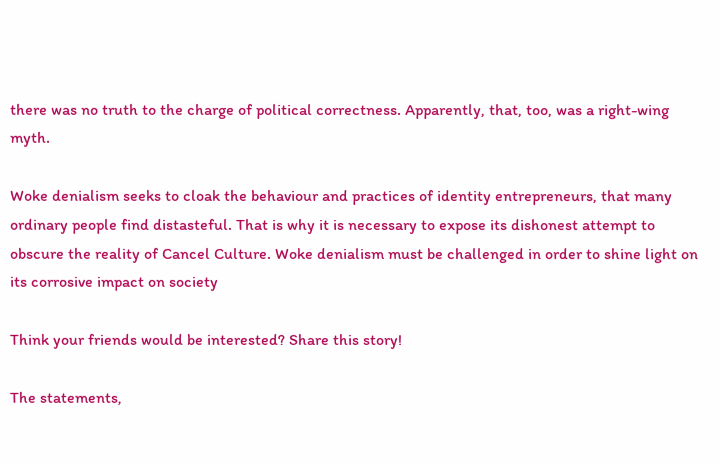there was no truth to the charge of political correctness. Apparently, that, too, was a right-wing myth.

Woke denialism seeks to cloak the behaviour and practices of identity entrepreneurs, that many ordinary people find distasteful. That is why it is necessary to expose its dishonest attempt to obscure the reality of Cancel Culture. Woke denialism must be challenged in order to shine light on its corrosive impact on society

Think your friends would be interested? Share this story!

The statements,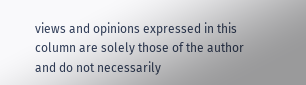views and opinions expressed in this column are solely those of the author and do not necessarily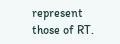represent those of RT.